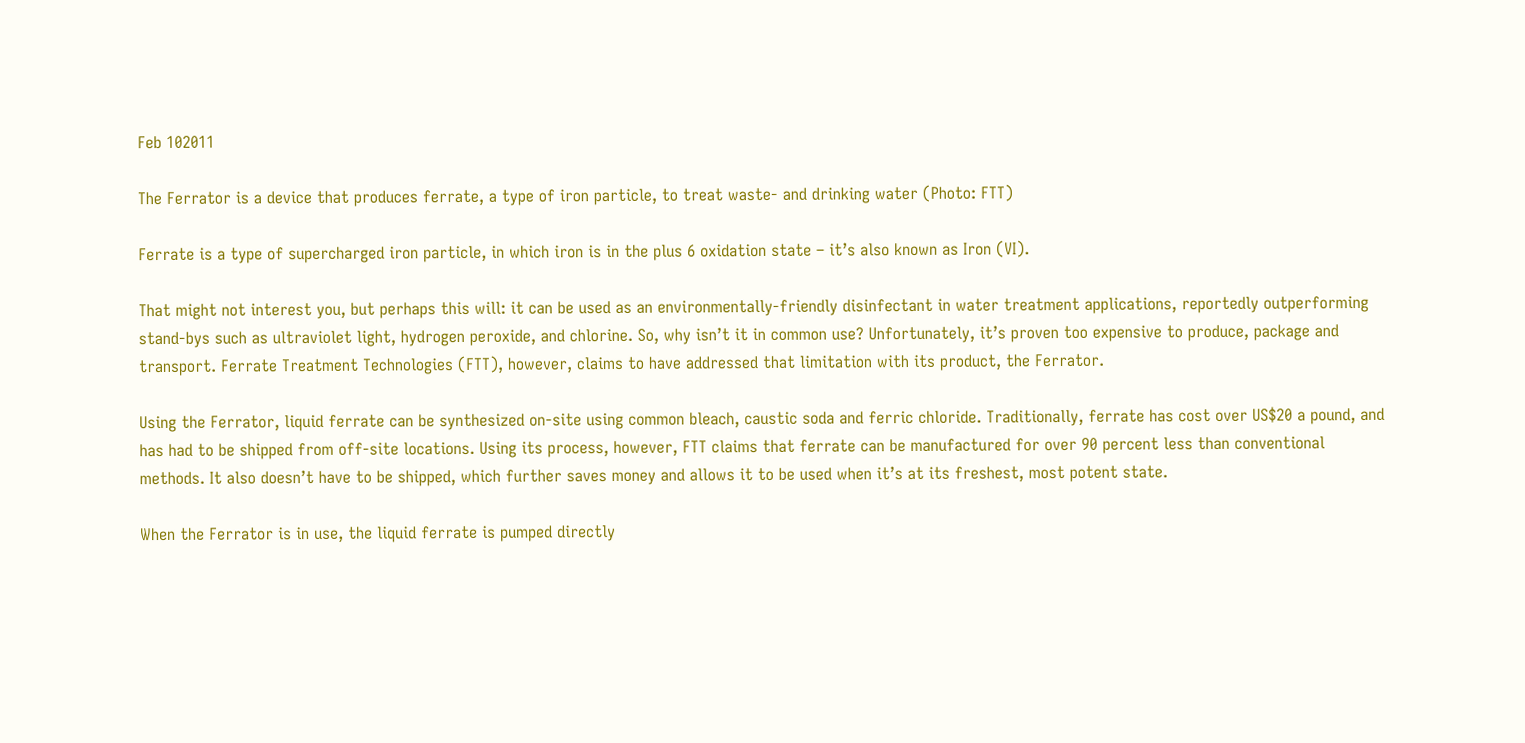Feb 102011

The Ferrator is a device that produces ferrate, a type of iron particle, to treat waste- and drinking water (Photo: FTT)

Ferrate is a type of supercharged iron particle, in which iron is in the plus 6 oxidation state – it’s also known as Iron (VI).

That might not interest you, but perhaps this will: it can be used as an environmentally-friendly disinfectant in water treatment applications, reportedly outperforming stand-bys such as ultraviolet light, hydrogen peroxide, and chlorine. So, why isn’t it in common use? Unfortunately, it’s proven too expensive to produce, package and transport. Ferrate Treatment Technologies (FTT), however, claims to have addressed that limitation with its product, the Ferrator.

Using the Ferrator, liquid ferrate can be synthesized on-site using common bleach, caustic soda and ferric chloride. Traditionally, ferrate has cost over US$20 a pound, and has had to be shipped from off-site locations. Using its process, however, FTT claims that ferrate can be manufactured for over 90 percent less than conventional methods. It also doesn’t have to be shipped, which further saves money and allows it to be used when it’s at its freshest, most potent state.

When the Ferrator is in use, the liquid ferrate is pumped directly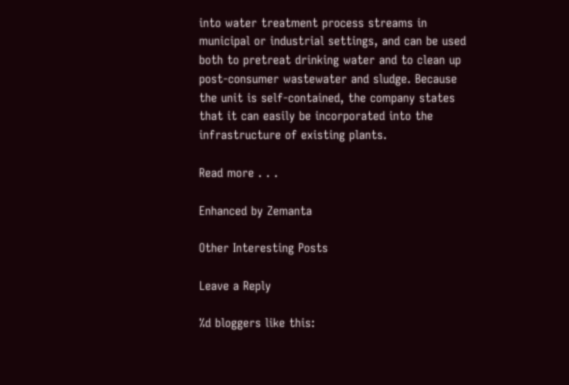into water treatment process streams in municipal or industrial settings, and can be used both to pretreat drinking water and to clean up post-consumer wastewater and sludge. Because the unit is self-contained, the company states that it can easily be incorporated into the infrastructure of existing plants.

Read more . . .

Enhanced by Zemanta

Other Interesting Posts

Leave a Reply

%d bloggers like this: